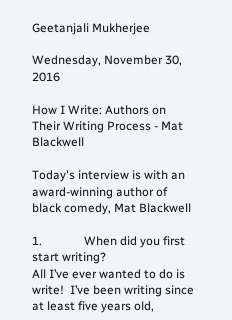Geetanjali Mukherjee

Wednesday, November 30, 2016

How I Write: Authors on Their Writing Process - Mat Blackwell

Today's interview is with an award-winning author of black comedy, Mat Blackwell

1.              When did you first start writing?
All I’ve ever wanted to do is write!  I’ve been writing since at least five years old,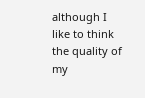although I like to think the quality of my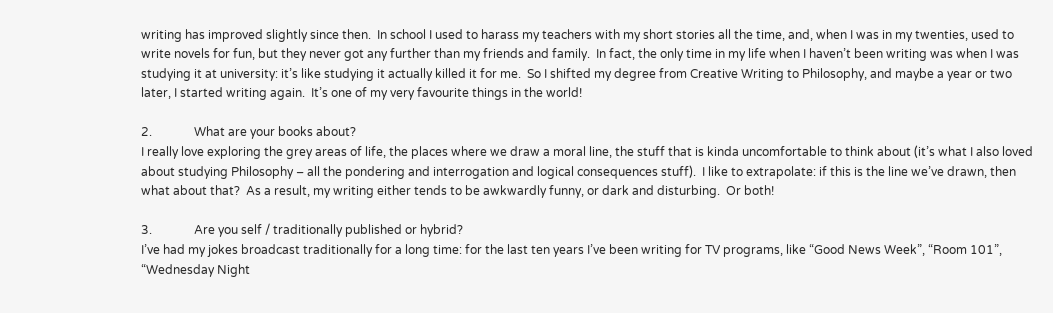writing has improved slightly since then.  In school I used to harass my teachers with my short stories all the time, and, when I was in my twenties, used to write novels for fun, but they never got any further than my friends and family.  In fact, the only time in my life when I haven’t been writing was when I was studying it at university: it’s like studying it actually killed it for me.  So I shifted my degree from Creative Writing to Philosophy, and maybe a year or two later, I started writing again.  It’s one of my very favourite things in the world!

2.              What are your books about?
I really love exploring the grey areas of life, the places where we draw a moral line, the stuff that is kinda uncomfortable to think about (it’s what I also loved about studying Philosophy – all the pondering and interrogation and logical consequences stuff).  I like to extrapolate: if this is the line we’ve drawn, then what about that?  As a result, my writing either tends to be awkwardly funny, or dark and disturbing.  Or both!

3.              Are you self / traditionally published or hybrid?
I’ve had my jokes broadcast traditionally for a long time: for the last ten years I’ve been writing for TV programs, like “Good News Week”, “Room 101”, “Wednesday Night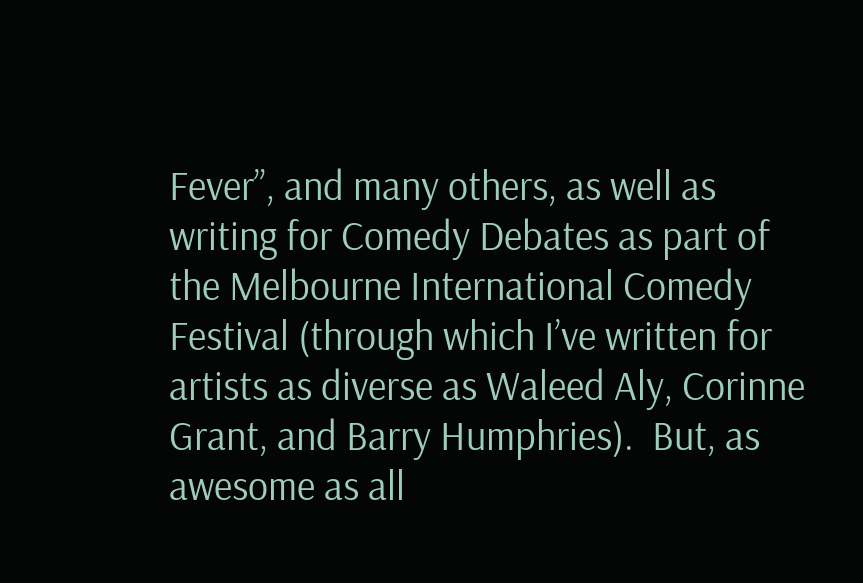Fever”, and many others, as well as writing for Comedy Debates as part of the Melbourne International Comedy Festival (through which I’ve written for artists as diverse as Waleed Aly, Corinne Grant, and Barry Humphries).  But, as awesome as all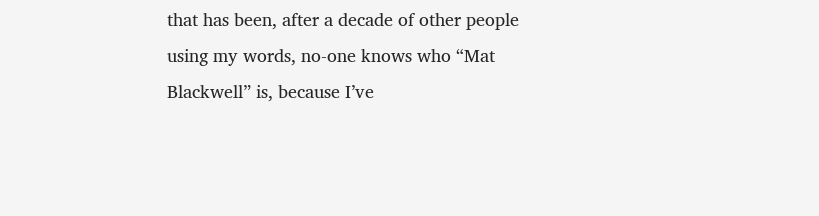that has been, after a decade of other people using my words, no-one knows who “Mat Blackwell” is, because I’ve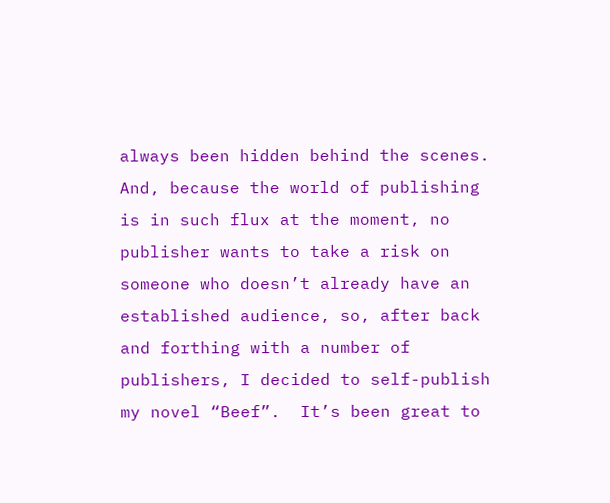always been hidden behind the scenes.  And, because the world of publishing is in such flux at the moment, no publisher wants to take a risk on someone who doesn’t already have an established audience, so, after back and forthing with a number of publishers, I decided to self-publish my novel “Beef”.  It’s been great to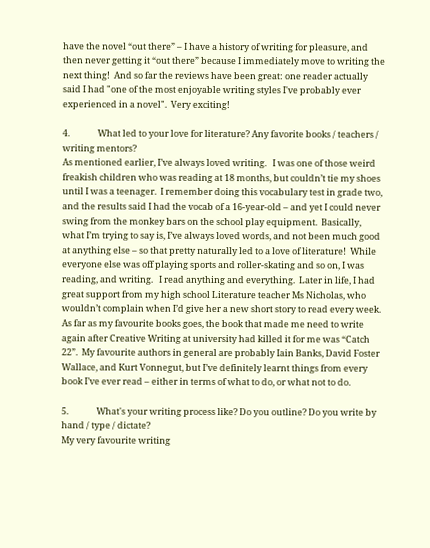have the novel “out there” – I have a history of writing for pleasure, and then never getting it “out there” because I immediately move to writing the next thing!  And so far the reviews have been great: one reader actually said I had "one of the most enjoyable writing styles I've probably ever experienced in a novel".  Very exciting!

4.              What led to your love for literature? Any favorite books / teachers / writing mentors?
As mentioned earlier, I’ve always loved writing.   I was one of those weird freakish children who was reading at 18 months, but couldn’t tie my shoes until I was a teenager.  I remember doing this vocabulary test in grade two, and the results said I had the vocab of a 16-year-old – and yet I could never swing from the monkey bars on the school play equipment.  Basically, what I’m trying to say is, I’ve always loved words, and not been much good at anything else – so that pretty naturally led to a love of literature!  While everyone else was off playing sports and roller-skating and so on, I was reading, and writing.   I read anything and everything.  Later in life, I had great support from my high school Literature teacher Ms Nicholas, who wouldn’t complain when I’d give her a new short story to read every week.  As far as my favourite books goes, the book that made me need to write again after Creative Writing at university had killed it for me was “Catch 22”.  My favourite authors in general are probably Iain Banks, David Foster Wallace, and Kurt Vonnegut, but I’ve definitely learnt things from every book I’ve ever read – either in terms of what to do, or what not to do.

5.              What's your writing process like? Do you outline? Do you write by hand / type / dictate?
My very favourite writing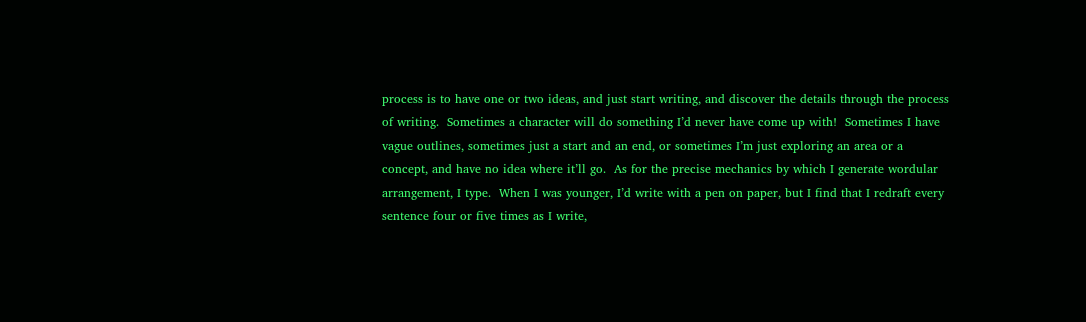process is to have one or two ideas, and just start writing, and discover the details through the process of writing.  Sometimes a character will do something I’d never have come up with!  Sometimes I have vague outlines, sometimes just a start and an end, or sometimes I’m just exploring an area or a concept, and have no idea where it’ll go.  As for the precise mechanics by which I generate wordular arrangement, I type.  When I was younger, I’d write with a pen on paper, but I find that I redraft every sentence four or five times as I write,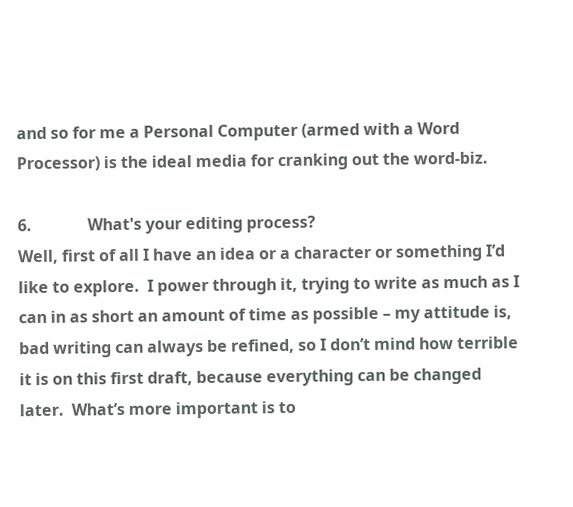and so for me a Personal Computer (armed with a Word Processor) is the ideal media for cranking out the word-biz.

6.              What's your editing process?
Well, first of all I have an idea or a character or something I’d like to explore.  I power through it, trying to write as much as I can in as short an amount of time as possible – my attitude is, bad writing can always be refined, so I don’t mind how terrible it is on this first draft, because everything can be changed later.  What’s more important is to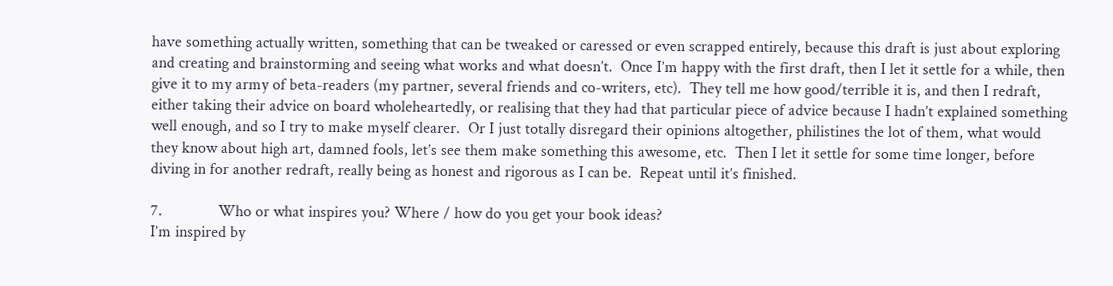have something actually written, something that can be tweaked or caressed or even scrapped entirely, because this draft is just about exploring and creating and brainstorming and seeing what works and what doesn’t.  Once I’m happy with the first draft, then I let it settle for a while, then give it to my army of beta-readers (my partner, several friends and co-writers, etc).  They tell me how good/terrible it is, and then I redraft, either taking their advice on board wholeheartedly, or realising that they had that particular piece of advice because I hadn’t explained something well enough, and so I try to make myself clearer.  Or I just totally disregard their opinions altogether, philistines the lot of them, what would they know about high art, damned fools, let’s see them make something this awesome, etc.  Then I let it settle for some time longer, before diving in for another redraft, really being as honest and rigorous as I can be.  Repeat until it’s finished.

7.              Who or what inspires you? Where / how do you get your book ideas?
I’m inspired by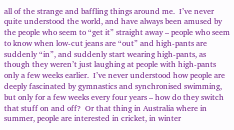all of the strange and baffling things around me.  I’ve never quite understood the world, and have always been amused by the people who seem to “get it” straight away – people who seem to know when low-cut jeans are “out” and high-pants are suddenly “in”, and suddenly start wearing high-pants, as though they weren’t just laughing at people with high-pants only a few weeks earlier.  I’ve never understood how people are deeply fascinated by gymnastics and synchronised swimming, but only for a few weeks every four years – how do they switch that stuff on and off?  Or that thing in Australia where in summer, people are interested in cricket, in winter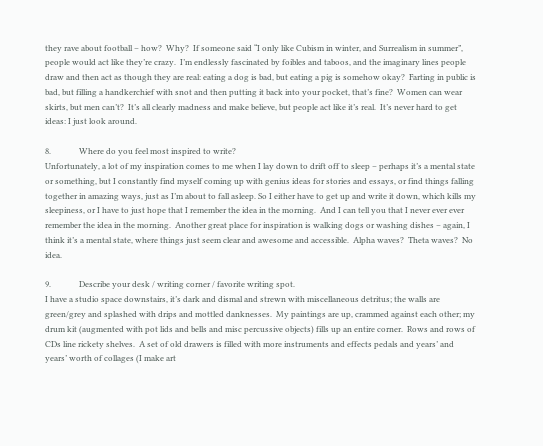they rave about football – how?  Why?  If someone said “I only like Cubism in winter, and Surrealism in summer”, people would act like they’re crazy.  I’m endlessly fascinated by foibles and taboos, and the imaginary lines people draw and then act as though they are real: eating a dog is bad, but eating a pig is somehow okay?  Farting in public is bad, but filling a handkerchief with snot and then putting it back into your pocket, that’s fine?  Women can wear skirts, but men can’t?  It’s all clearly madness and make believe, but people act like it’s real.  It’s never hard to get ideas: I just look around.

8.              Where do you feel most inspired to write?
Unfortunately, a lot of my inspiration comes to me when I lay down to drift off to sleep – perhaps it’s a mental state or something, but I constantly find myself coming up with genius ideas for stories and essays, or find things falling together in amazing ways, just as I’m about to fall asleep. So I either have to get up and write it down, which kills my sleepiness, or I have to just hope that I remember the idea in the morning.  And I can tell you that I never ever ever remember the idea in the morning.  Another great place for inspiration is walking dogs or washing dishes – again, I think it’s a mental state, where things just seem clear and awesome and accessible.  Alpha waves?  Theta waves?  No idea.

9.              Describe your desk / writing corner / favorite writing spot.
I have a studio space downstairs, it’s dark and dismal and strewn with miscellaneous detritus; the walls are green/grey and splashed with drips and mottled danknesses.  My paintings are up, crammed against each other; my drum kit (augmented with pot lids and bells and misc percussive objects) fills up an entire corner.  Rows and rows of CDs line rickety shelves.  A set of old drawers is filled with more instruments and effects pedals and years’ and years’ worth of collages (I make art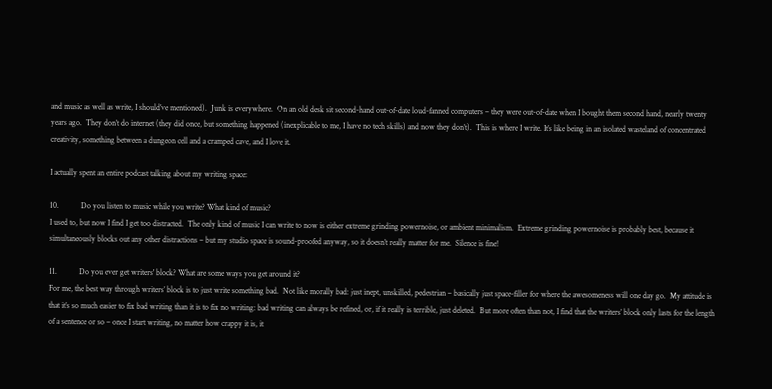and music as well as write, I should’ve mentioned).  Junk is everywhere.  On an old desk sit second-hand out-of-date loud-fanned computers – they were out-of-date when I bought them second hand, nearly twenty years ago.  They don’t do internet (they did once, but something happened (inexplicable to me, I have no tech skills) and now they don’t).  This is where I write. It’s like being in an isolated wasteland of concentrated creativity, something between a dungeon cell and a cramped cave, and I love it.

I actually spent an entire podcast talking about my writing space:

10.           Do you listen to music while you write? What kind of music?
I used to, but now I find I get too distracted.  The only kind of music I can write to now is either extreme grinding powernoise, or ambient minimalism.  Extreme grinding powernoise is probably best, because it simultaneously blocks out any other distractions – but my studio space is sound-proofed anyway, so it doesn’t really matter for me.  Silence is fine!

11.           Do you ever get writers' block? What are some ways you get around it?
For me, the best way through writers’ block is to just write something bad.  Not like morally bad: just inept, unskilled, pedestrian – basically just space-filler for where the awesomeness will one day go.  My attitude is that it’s so much easier to fix bad writing than it is to fix no writing: bad writing can always be refined, or, if it really is terrible, just deleted.  But more often than not, I find that the writers’ block only lasts for the length of a sentence or so – once I start writing, no matter how crappy it is, it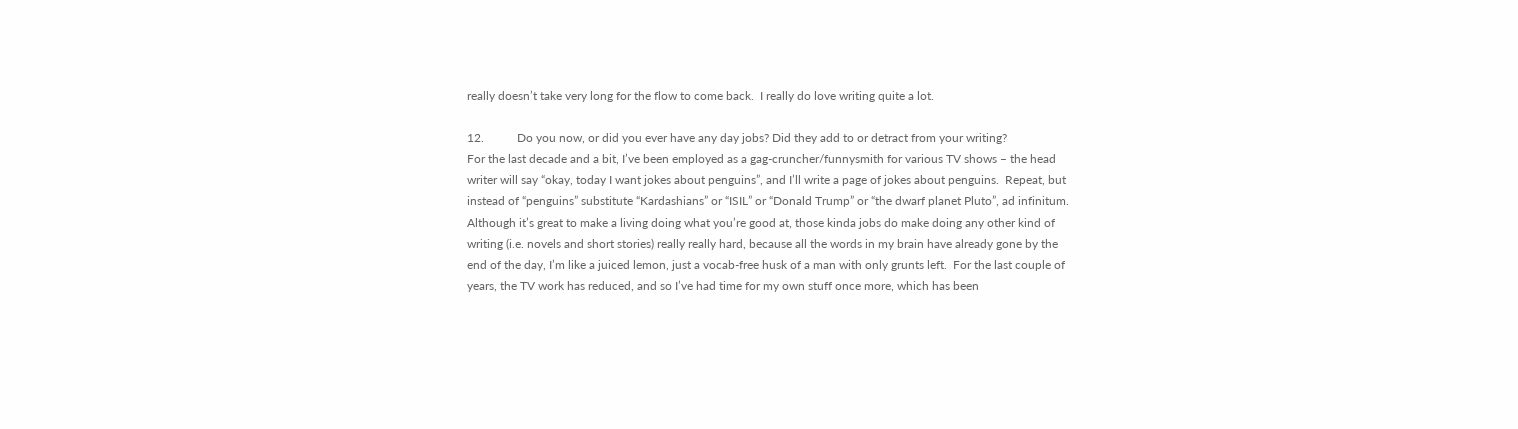really doesn’t take very long for the flow to come back.  I really do love writing quite a lot.

12.           Do you now, or did you ever have any day jobs? Did they add to or detract from your writing?
For the last decade and a bit, I’ve been employed as a gag-cruncher/funnysmith for various TV shows – the head writer will say “okay, today I want jokes about penguins”, and I’ll write a page of jokes about penguins.  Repeat, but instead of “penguins” substitute “Kardashians” or “ISIL” or “Donald Trump” or “the dwarf planet Pluto”, ad infinitum.  Although it’s great to make a living doing what you’re good at, those kinda jobs do make doing any other kind of writing (i.e. novels and short stories) really really hard, because all the words in my brain have already gone by the end of the day, I’m like a juiced lemon, just a vocab-free husk of a man with only grunts left.  For the last couple of years, the TV work has reduced, and so I’ve had time for my own stuff once more, which has been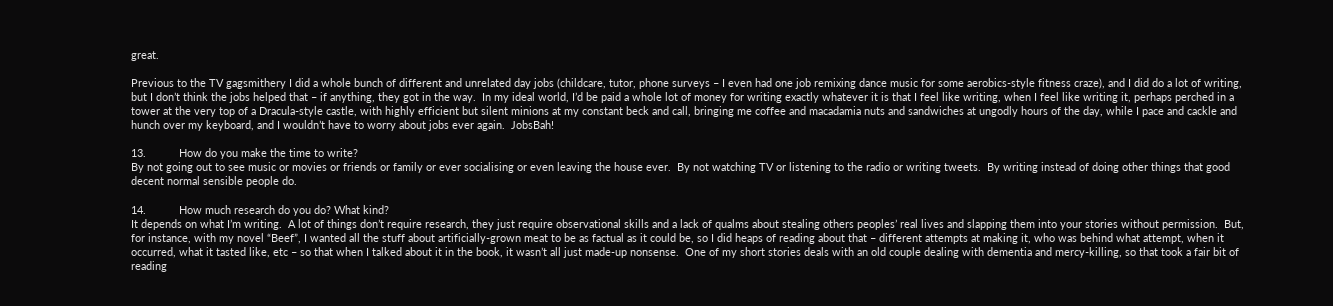great.

Previous to the TV gagsmithery I did a whole bunch of different and unrelated day jobs (childcare, tutor, phone surveys – I even had one job remixing dance music for some aerobics-style fitness craze), and I did do a lot of writing, but I don’t think the jobs helped that – if anything, they got in the way.  In my ideal world, I’d be paid a whole lot of money for writing exactly whatever it is that I feel like writing, when I feel like writing it, perhaps perched in a tower at the very top of a Dracula-style castle, with highly efficient but silent minions at my constant beck and call, bringing me coffee and macadamia nuts and sandwiches at ungodly hours of the day, while I pace and cackle and hunch over my keyboard, and I wouldn’t have to worry about jobs ever again.  JobsBah!

13.           How do you make the time to write?
By not going out to see music or movies or friends or family or ever socialising or even leaving the house ever.  By not watching TV or listening to the radio or writing tweets.  By writing instead of doing other things that good decent normal sensible people do.

14.           How much research do you do? What kind?
It depends on what I’m writing.  A lot of things don’t require research, they just require observational skills and a lack of qualms about stealing others peoples’ real lives and slapping them into your stories without permission.  But, for instance, with my novel “Beef”, I wanted all the stuff about artificially-grown meat to be as factual as it could be, so I did heaps of reading about that – different attempts at making it, who was behind what attempt, when it occurred, what it tasted like, etc – so that when I talked about it in the book, it wasn’t all just made-up nonsense.  One of my short stories deals with an old couple dealing with dementia and mercy-killing, so that took a fair bit of reading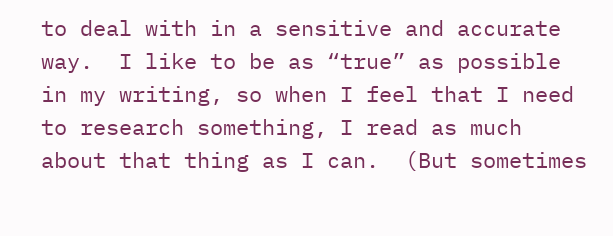to deal with in a sensitive and accurate way.  I like to be as “true” as possible in my writing, so when I feel that I need to research something, I read as much about that thing as I can.  (But sometimes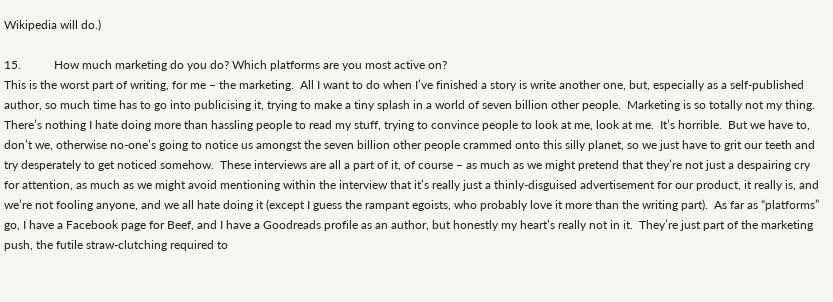Wikipedia will do.)

15.           How much marketing do you do? Which platforms are you most active on?
This is the worst part of writing, for me – the marketing.  All I want to do when I’ve finished a story is write another one, but, especially as a self-published author, so much time has to go into publicising it, trying to make a tiny splash in a world of seven billion other people.  Marketing is so totally not my thing.  There’s nothing I hate doing more than hassling people to read my stuff, trying to convince people to look at me, look at me.  It’s horrible.  But we have to, don’t we, otherwise no-one’s going to notice us amongst the seven billion other people crammed onto this silly planet, so we just have to grit our teeth and try desperately to get noticed somehow.  These interviews are all a part of it, of course – as much as we might pretend that they’re not just a despairing cry for attention, as much as we might avoid mentioning within the interview that it’s really just a thinly-disguised advertisement for our product, it really is, and we’re not fooling anyone, and we all hate doing it (except I guess the rampant egoists, who probably love it more than the writing part).  As far as “platforms” go, I have a Facebook page for Beef, and I have a Goodreads profile as an author, but honestly my heart’s really not in it.  They’re just part of the marketing push, the futile straw-clutching required to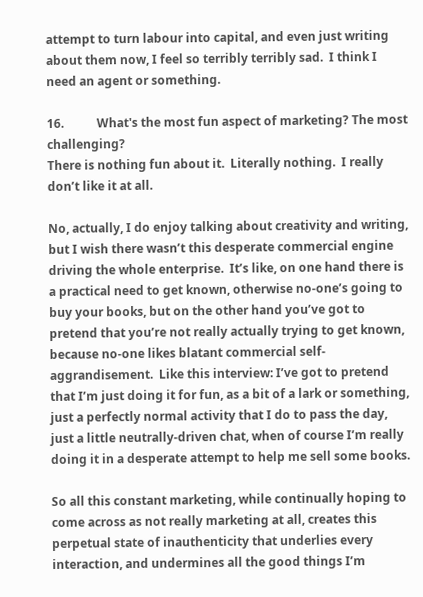attempt to turn labour into capital, and even just writing about them now, I feel so terribly terribly sad.  I think I need an agent or something.

16.           What's the most fun aspect of marketing? The most challenging?
There is nothing fun about it.  Literally nothing.  I really don’t like it at all.

No, actually, I do enjoy talking about creativity and writing, but I wish there wasn’t this desperate commercial engine driving the whole enterprise.  It’s like, on one hand there is a practical need to get known, otherwise no-one’s going to buy your books, but on the other hand you’ve got to pretend that you’re not really actually trying to get known, because no-one likes blatant commercial self-aggrandisement.  Like this interview: I’ve got to pretend that I’m just doing it for fun, as a bit of a lark or something, just a perfectly normal activity that I do to pass the day, just a little neutrally-driven chat, when of course I’m really doing it in a desperate attempt to help me sell some books.

So all this constant marketing, while continually hoping to come across as not really marketing at all, creates this perpetual state of inauthenticity that underlies every interaction, and undermines all the good things I’m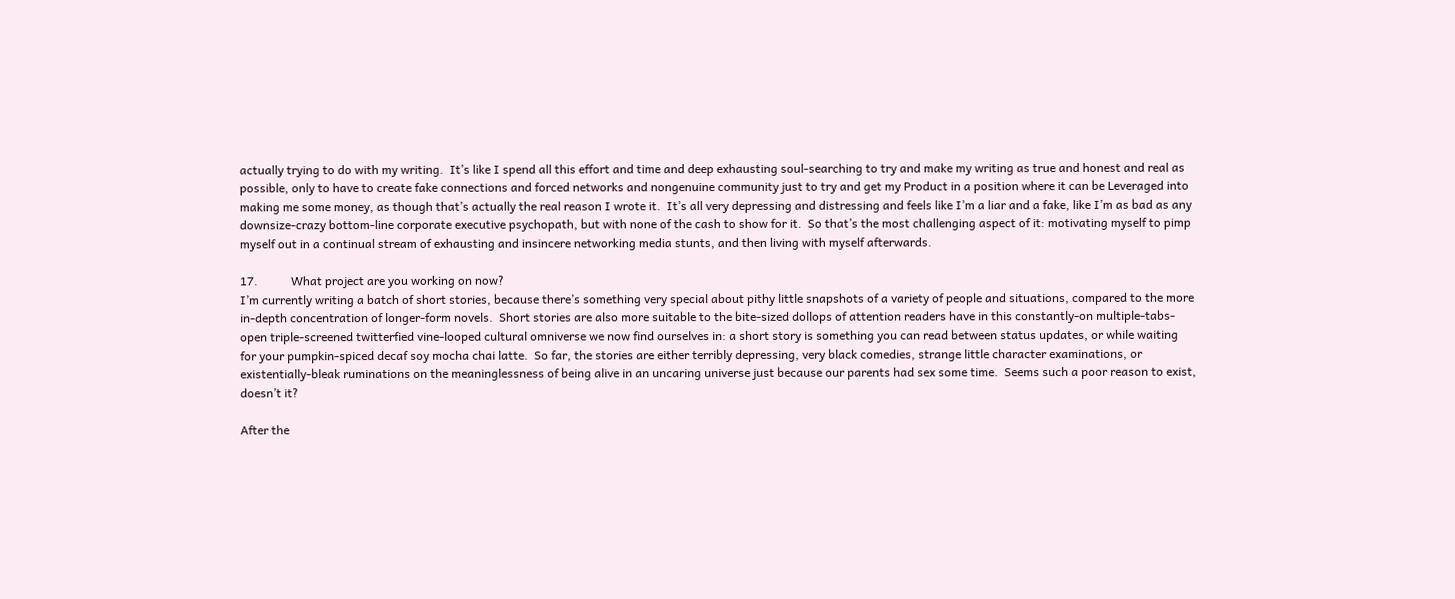actually trying to do with my writing.  It’s like I spend all this effort and time and deep exhausting soul-searching to try and make my writing as true and honest and real as possible, only to have to create fake connections and forced networks and nongenuine community just to try and get my Product in a position where it can be Leveraged into making me some money, as though that’s actually the real reason I wrote it.  It’s all very depressing and distressing and feels like I’m a liar and a fake, like I’m as bad as any downsize-crazy bottom-line corporate executive psychopath, but with none of the cash to show for it.  So that’s the most challenging aspect of it: motivating myself to pimp myself out in a continual stream of exhausting and insincere networking media stunts, and then living with myself afterwards.

17.           What project are you working on now?
I’m currently writing a batch of short stories, because there’s something very special about pithy little snapshots of a variety of people and situations, compared to the more in-depth concentration of longer-form novels.  Short stories are also more suitable to the bite-sized dollops of attention readers have in this constantly-on multiple-tabs-open triple-screened twitterfied vine-looped cultural omniverse we now find ourselves in: a short story is something you can read between status updates, or while waiting for your pumpkin-spiced decaf soy mocha chai latte.  So far, the stories are either terribly depressing, very black comedies, strange little character examinations, or existentially-bleak ruminations on the meaninglessness of being alive in an uncaring universe just because our parents had sex some time.  Seems such a poor reason to exist, doesn’t it?

After the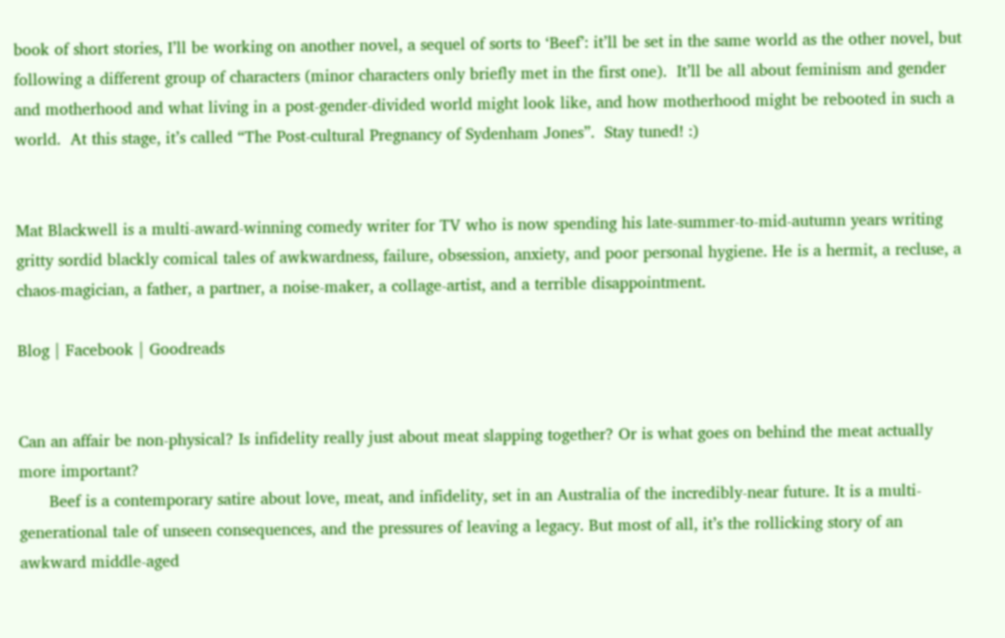book of short stories, I’ll be working on another novel, a sequel of sorts to ‘Beef’: it’ll be set in the same world as the other novel, but following a different group of characters (minor characters only briefly met in the first one).  It’ll be all about feminism and gender and motherhood and what living in a post-gender-divided world might look like, and how motherhood might be rebooted in such a world.  At this stage, it’s called “The Post-cultural Pregnancy of Sydenham Jones”.  Stay tuned! :)


Mat Blackwell is a multi-award-winning comedy writer for TV who is now spending his late-summer-to-mid-autumn years writing gritty sordid blackly comical tales of awkwardness, failure, obsession, anxiety, and poor personal hygiene. He is a hermit, a recluse, a chaos-magician, a father, a partner, a noise-maker, a collage-artist, and a terrible disappointment.

Blog | Facebook | Goodreads


Can an affair be non-physical? Is infidelity really just about meat slapping together? Or is what goes on behind the meat actually more important?
      Beef is a contemporary satire about love, meat, and infidelity, set in an Australia of the incredibly-near future. It is a multi-generational tale of unseen consequences, and the pressures of leaving a legacy. But most of all, it’s the rollicking story of an awkward middle-aged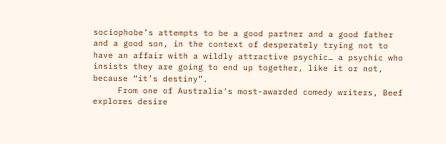sociophobe’s attempts to be a good partner and a good father and a good son, in the context of desperately trying not to have an affair with a wildly attractive psychic… a psychic who insists they are going to end up together, like it or not, because “it’s destiny”.
     From one of Australia's most-awarded comedy writers, Beef explores desire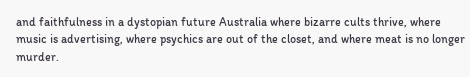and faithfulness in a dystopian future Australia where bizarre cults thrive, where music is advertising, where psychics are out of the closet, and where meat is no longer murder.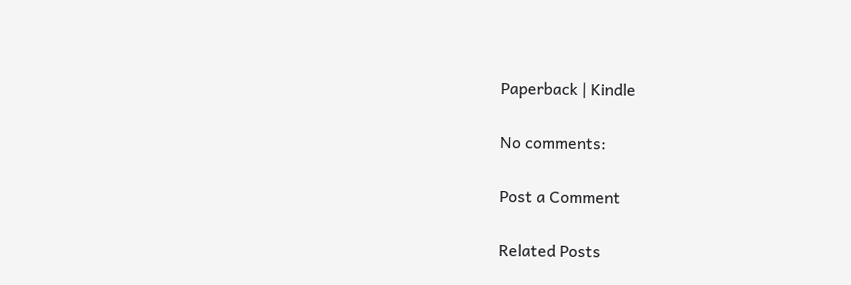Paperback | Kindle

No comments:

Post a Comment

Related Posts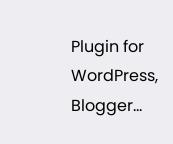Plugin for WordPress, Blogger...